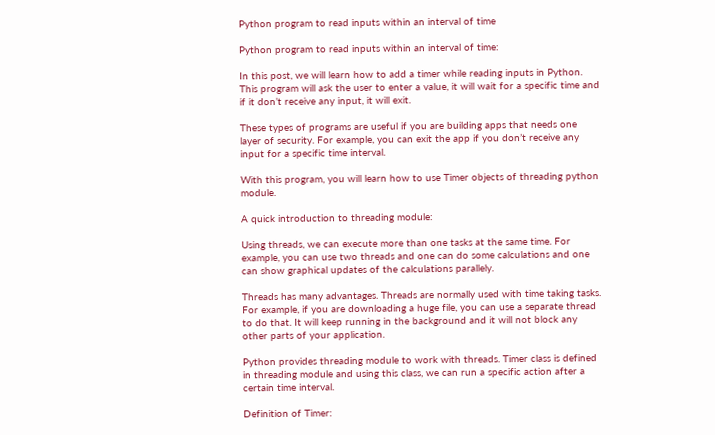Python program to read inputs within an interval of time

Python program to read inputs within an interval of time:

In this post, we will learn how to add a timer while reading inputs in Python. This program will ask the user to enter a value, it will wait for a specific time and if it don’t receive any input, it will exit.

These types of programs are useful if you are building apps that needs one layer of security. For example, you can exit the app if you don’t receive any input for a specific time interval.

With this program, you will learn how to use Timer objects of threading python module.

A quick introduction to threading module:

Using threads, we can execute more than one tasks at the same time. For example, you can use two threads and one can do some calculations and one can show graphical updates of the calculations parallely.

Threads has many advantages. Threads are normally used with time taking tasks. For example, if you are downloading a huge file, you can use a separate thread to do that. It will keep running in the background and it will not block any other parts of your application.

Python provides threading module to work with threads. Timer class is defined in threading module and using this class, we can run a specific action after a certain time interval.

Definition of Timer: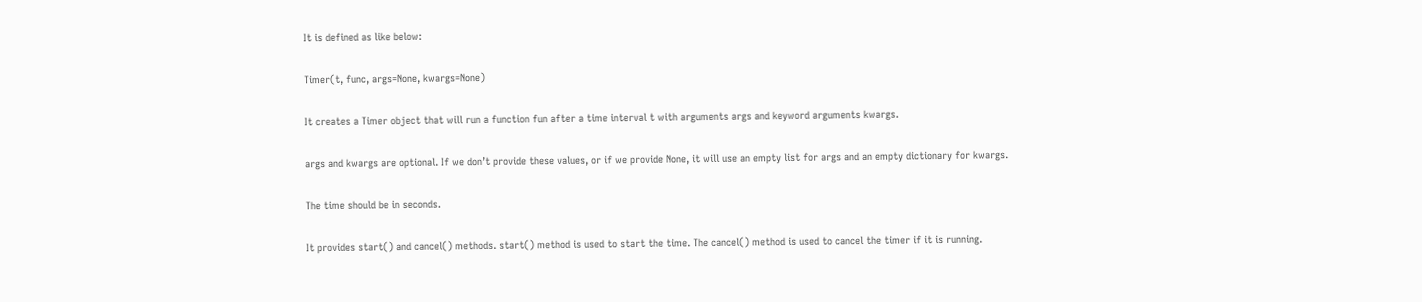It is defined as like below:

Timer(t, func, args=None, kwargs=None)

It creates a Timer object that will run a function fun after a time interval t with arguments args and keyword arguments kwargs.

args and kwargs are optional. If we don’t provide these values, or if we provide None, it will use an empty list for args and an empty dictionary for kwargs.

The time should be in seconds.

It provides start() and cancel() methods. start() method is used to start the time. The cancel() method is used to cancel the timer if it is running.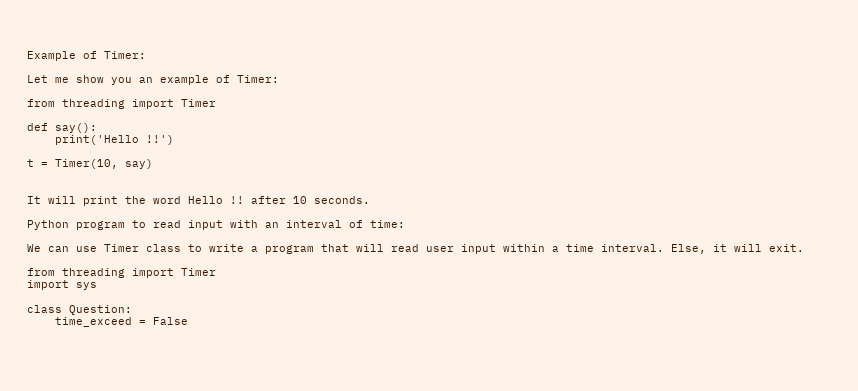Example of Timer:

Let me show you an example of Timer:

from threading import Timer

def say():
    print('Hello !!')

t = Timer(10, say)


It will print the word Hello !! after 10 seconds.

Python program to read input with an interval of time:

We can use Timer class to write a program that will read user input within a time interval. Else, it will exit.

from threading import Timer
import sys

class Question:
    time_exceed = False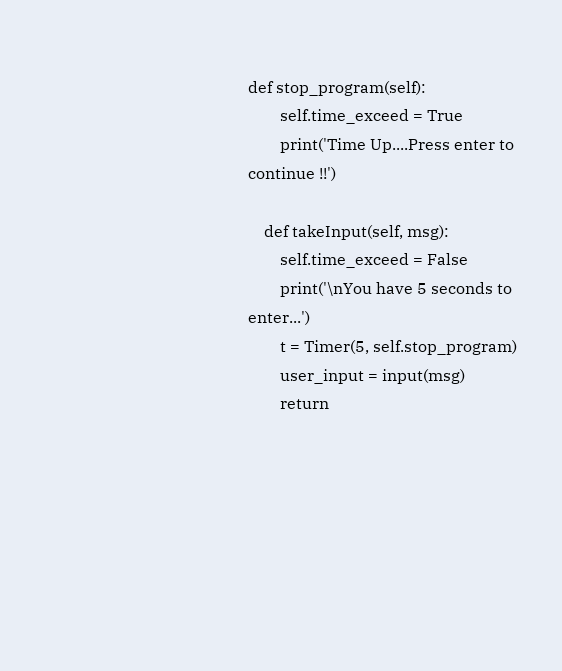def stop_program(self):
        self.time_exceed = True
        print('Time Up....Press enter to continue !!')

    def takeInput(self, msg):
        self.time_exceed = False
        print('\nYou have 5 seconds to enter...')
        t = Timer(5, self.stop_program)
        user_input = input(msg)
        return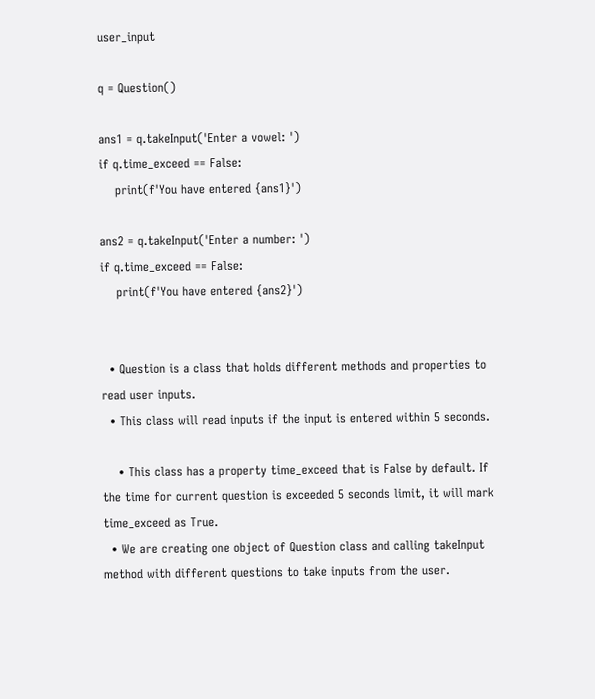user_input

q = Question()

ans1 = q.takeInput('Enter a vowel: ')
if q.time_exceed == False:
    print(f'You have entered {ans1}')

ans2 = q.takeInput('Enter a number: ')
if q.time_exceed == False:
    print(f'You have entered {ans2}')


  • Question is a class that holds different methods and properties to read user inputs.
  • This class will read inputs if the input is entered within 5 seconds.

    • This class has a property time_exceed that is False by default. If the time for current question is exceeded 5 seconds limit, it will mark time_exceed as True.
  • We are creating one object of Question class and calling takeInput method with different questions to take inputs from the user.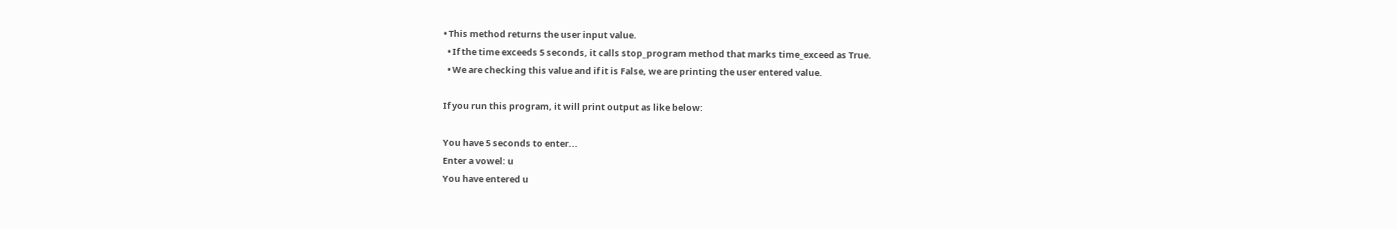• This method returns the user input value.
  • If the time exceeds 5 seconds, it calls stop_program method that marks time_exceed as True.
  • We are checking this value and if it is False, we are printing the user entered value.

If you run this program, it will print output as like below:

You have 5 seconds to enter...
Enter a vowel: u
You have entered u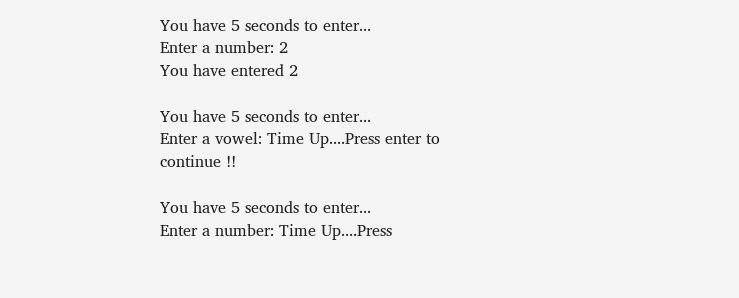You have 5 seconds to enter...
Enter a number: 2
You have entered 2

You have 5 seconds to enter...
Enter a vowel: Time Up....Press enter to continue !!

You have 5 seconds to enter...
Enter a number: Time Up....Press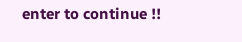enter to continue !!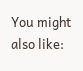You might also like: